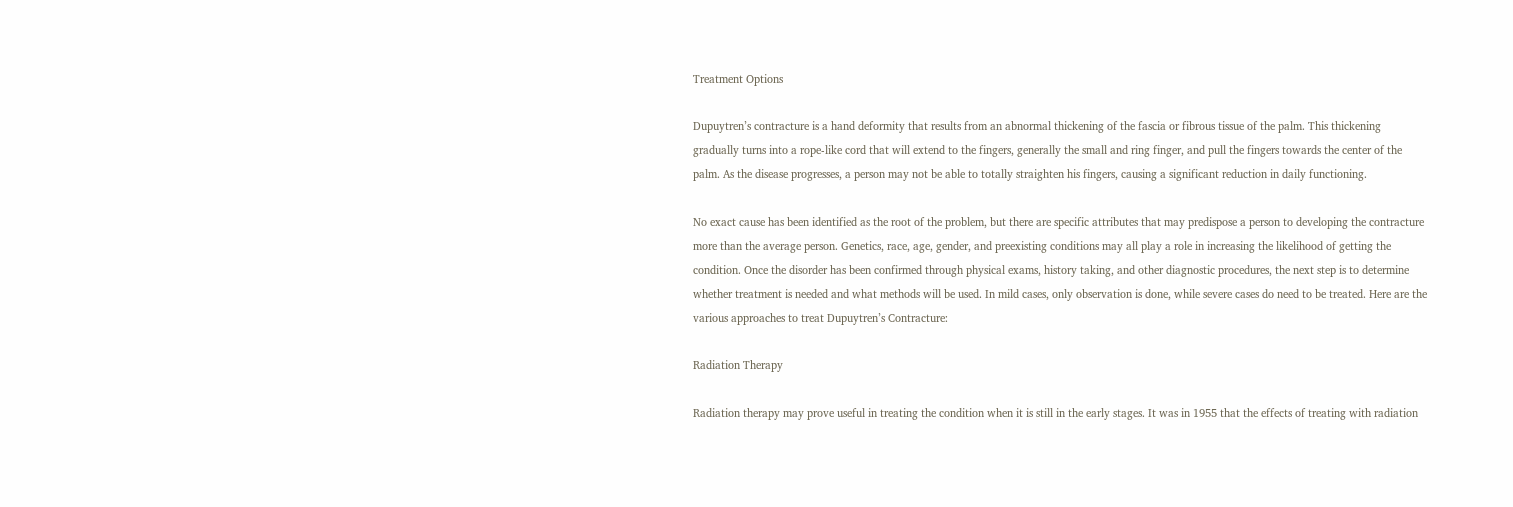Treatment Options

Dupuytren’s contracture is a hand deformity that results from an abnormal thickening of the fascia or fibrous tissue of the palm. This thickening gradually turns into a rope-like cord that will extend to the fingers, generally the small and ring finger, and pull the fingers towards the center of the palm. As the disease progresses, a person may not be able to totally straighten his fingers, causing a significant reduction in daily functioning.

No exact cause has been identified as the root of the problem, but there are specific attributes that may predispose a person to developing the contracture more than the average person. Genetics, race, age, gender, and preexisting conditions may all play a role in increasing the likelihood of getting the condition. Once the disorder has been confirmed through physical exams, history taking, and other diagnostic procedures, the next step is to determine whether treatment is needed and what methods will be used. In mild cases, only observation is done, while severe cases do need to be treated. Here are the various approaches to treat Dupuytren’s Contracture:

Radiation Therapy

Radiation therapy may prove useful in treating the condition when it is still in the early stages. It was in 1955 that the effects of treating with radiation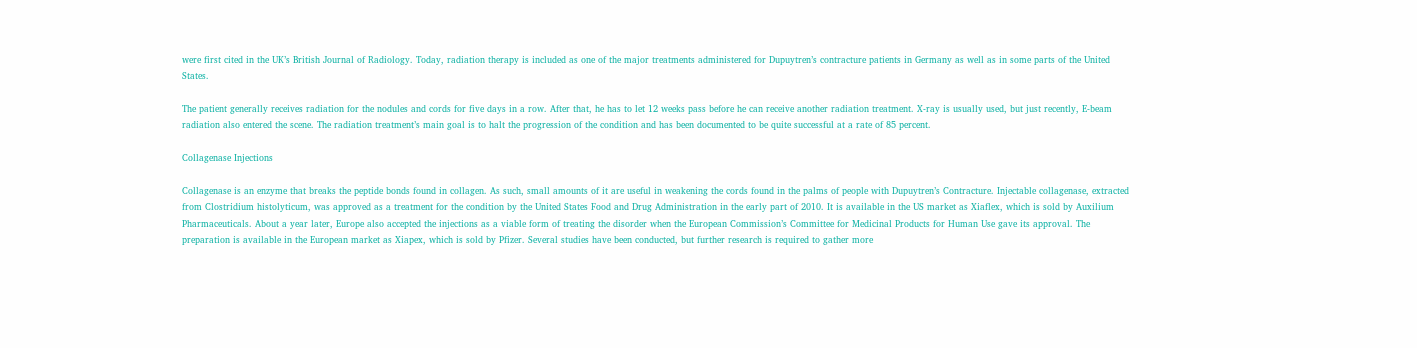were first cited in the UK’s British Journal of Radiology. Today, radiation therapy is included as one of the major treatments administered for Dupuytren’s contracture patients in Germany as well as in some parts of the United States.

The patient generally receives radiation for the nodules and cords for five days in a row. After that, he has to let 12 weeks pass before he can receive another radiation treatment. X-ray is usually used, but just recently, E-beam radiation also entered the scene. The radiation treatment’s main goal is to halt the progression of the condition and has been documented to be quite successful at a rate of 85 percent.

Collagenase Injections

Collagenase is an enzyme that breaks the peptide bonds found in collagen. As such, small amounts of it are useful in weakening the cords found in the palms of people with Dupuytren’s Contracture. Injectable collagenase, extracted from Clostridium histolyticum, was approved as a treatment for the condition by the United States Food and Drug Administration in the early part of 2010. It is available in the US market as Xiaflex, which is sold by Auxilium Pharmaceuticals. About a year later, Europe also accepted the injections as a viable form of treating the disorder when the European Commission’s Committee for Medicinal Products for Human Use gave its approval. The preparation is available in the European market as Xiapex, which is sold by Pfizer. Several studies have been conducted, but further research is required to gather more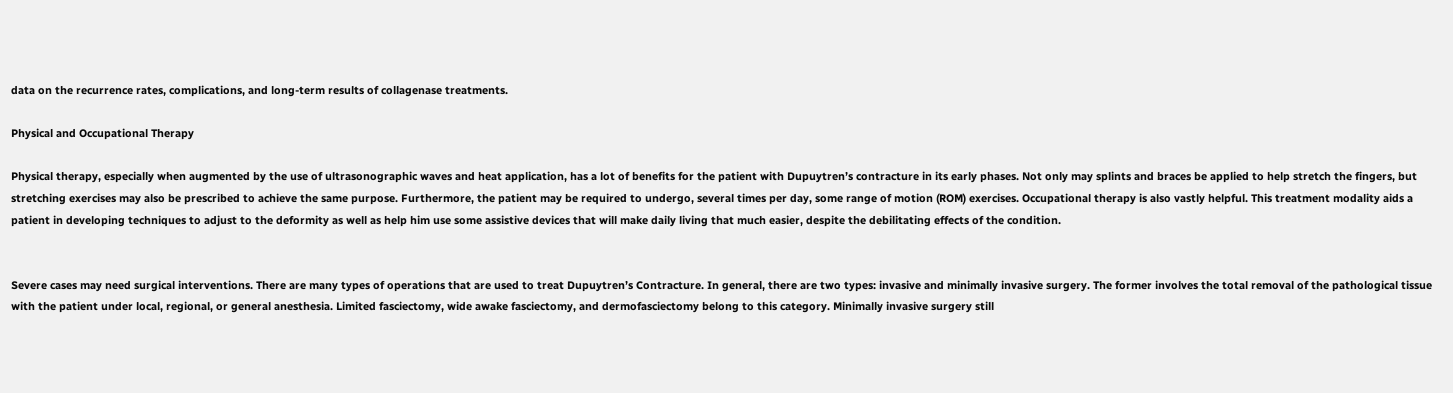data on the recurrence rates, complications, and long-term results of collagenase treatments.

Physical and Occupational Therapy

Physical therapy, especially when augmented by the use of ultrasonographic waves and heat application, has a lot of benefits for the patient with Dupuytren’s contracture in its early phases. Not only may splints and braces be applied to help stretch the fingers, but stretching exercises may also be prescribed to achieve the same purpose. Furthermore, the patient may be required to undergo, several times per day, some range of motion (ROM) exercises. Occupational therapy is also vastly helpful. This treatment modality aids a patient in developing techniques to adjust to the deformity as well as help him use some assistive devices that will make daily living that much easier, despite the debilitating effects of the condition.


Severe cases may need surgical interventions. There are many types of operations that are used to treat Dupuytren’s Contracture. In general, there are two types: invasive and minimally invasive surgery. The former involves the total removal of the pathological tissue with the patient under local, regional, or general anesthesia. Limited fasciectomy, wide awake fasciectomy, and dermofasciectomy belong to this category. Minimally invasive surgery still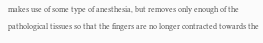makes use of some type of anesthesia, but removes only enough of the pathological tissues so that the fingers are no longer contracted towards the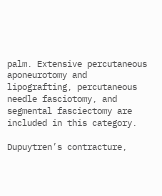palm. Extensive percutaneous aponeurotomy and lipografting, percutaneous needle fasciotomy, and segmental fasciectomy are included in this category.

Dupuytren’s contracture,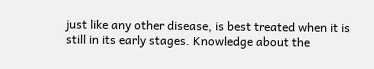just like any other disease, is best treated when it is still in its early stages. Knowledge about the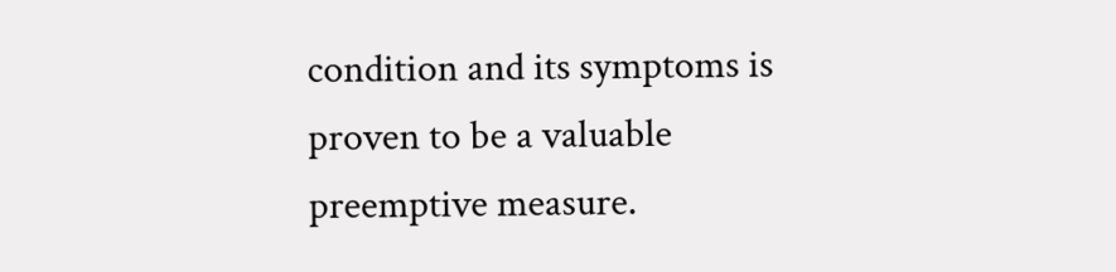condition and its symptoms is proven to be a valuable preemptive measure.